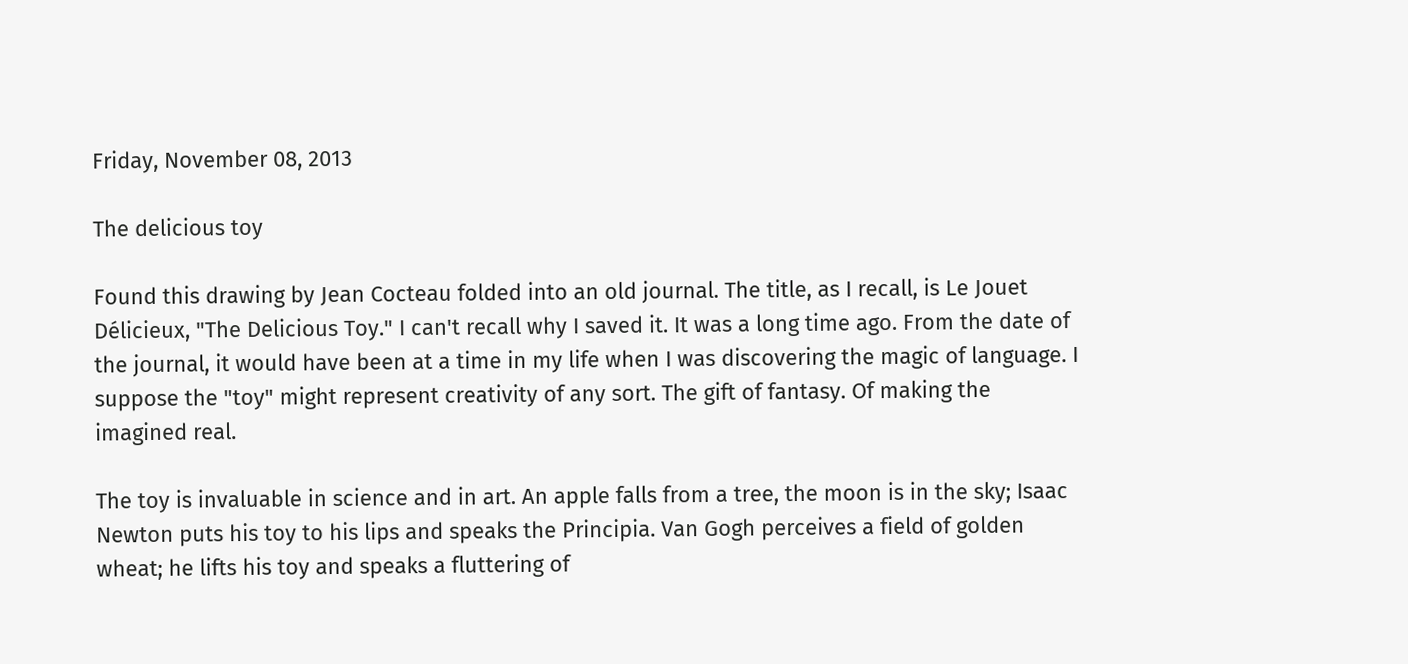Friday, November 08, 2013

The delicious toy

Found this drawing by Jean Cocteau folded into an old journal. The title, as I recall, is Le Jouet Délicieux, "The Delicious Toy." I can't recall why I saved it. It was a long time ago. From the date of the journal, it would have been at a time in my life when I was discovering the magic of language. I suppose the "toy" might represent creativity of any sort. The gift of fantasy. Of making the imagined real.

The toy is invaluable in science and in art. An apple falls from a tree, the moon is in the sky; Isaac Newton puts his toy to his lips and speaks the Principia. Van Gogh perceives a field of golden wheat; he lifts his toy and speaks a fluttering of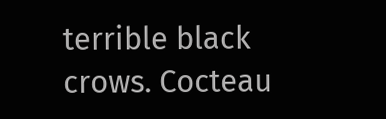terrible black crows. Cocteau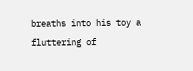breaths into his toy a fluttering of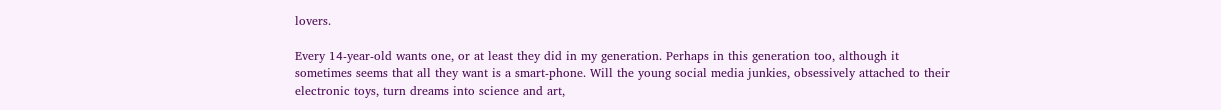lovers.

Every 14-year-old wants one, or at least they did in my generation. Perhaps in this generation too, although it sometimes seems that all they want is a smart-phone. Will the young social media junkies, obsessively attached to their electronic toys, turn dreams into science and art,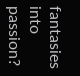fantasies into passion?